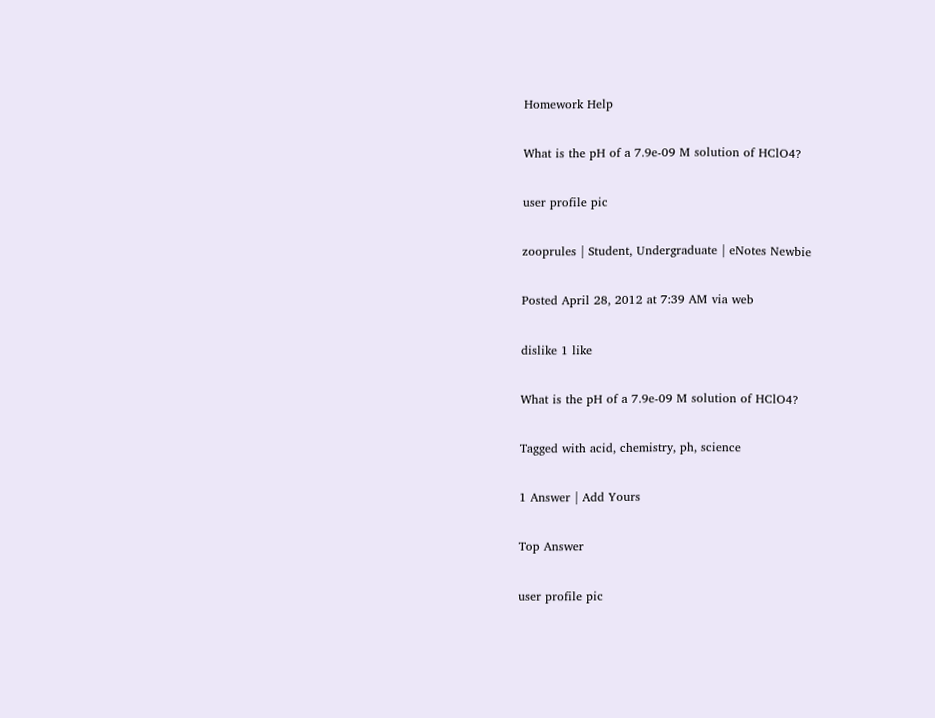Homework Help

What is the pH of a 7.9e-09 M solution of HClO4?

user profile pic

zooprules | Student, Undergraduate | eNotes Newbie

Posted April 28, 2012 at 7:39 AM via web

dislike 1 like

What is the pH of a 7.9e-09 M solution of HClO4?

Tagged with acid, chemistry, ph, science

1 Answer | Add Yours

Top Answer

user profile pic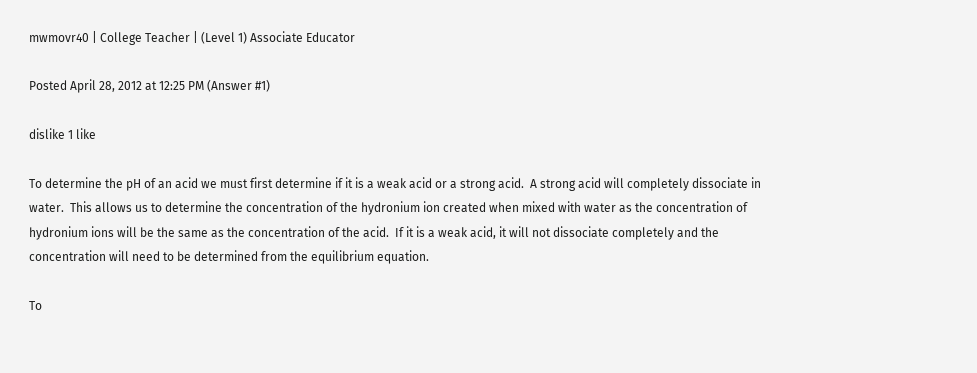mwmovr40 | College Teacher | (Level 1) Associate Educator

Posted April 28, 2012 at 12:25 PM (Answer #1)

dislike 1 like

To determine the pH of an acid we must first determine if it is a weak acid or a strong acid.  A strong acid will completely dissociate in water.  This allows us to determine the concentration of the hydronium ion created when mixed with water as the concentration of hydronium ions will be the same as the concentration of the acid.  If it is a weak acid, it will not dissociate completely and the concentration will need to be determined from the equilibrium equation.

To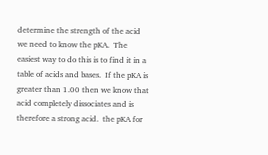determine the strength of the acid we need to know the pKA.  The easiest way to do this is to find it in a table of acids and bases.  If the pKA is greater than 1.00 then we know that acid completely dissociates and is therefore a strong acid.  the pKA for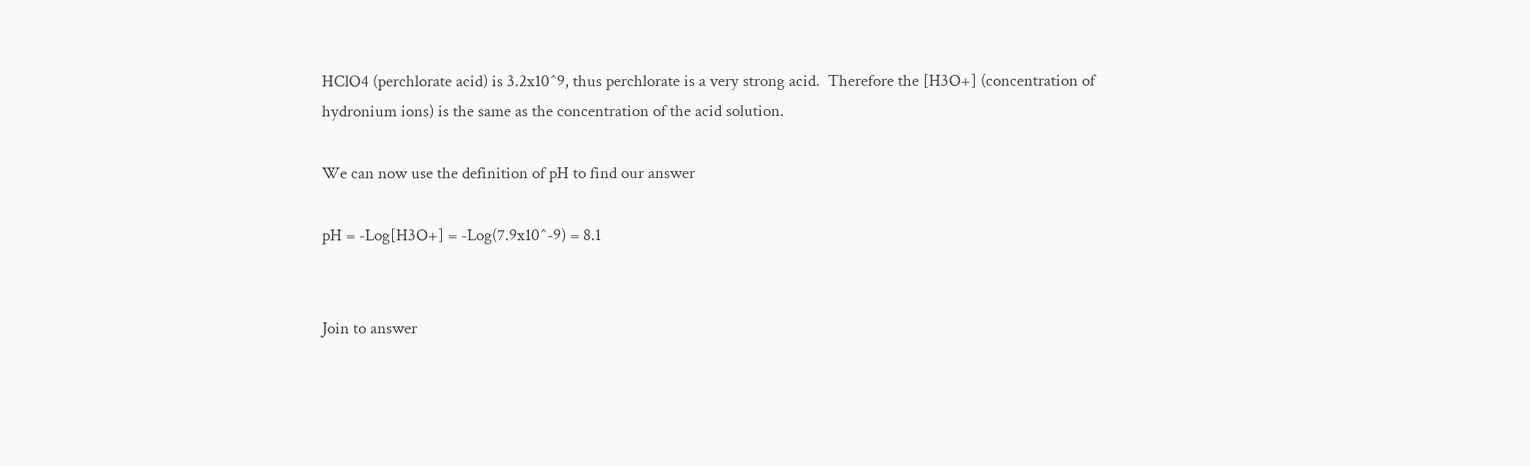HClO4 (perchlorate acid) is 3.2x10^9, thus perchlorate is a very strong acid.  Therefore the [H3O+] (concentration of hydronium ions) is the same as the concentration of the acid solution.

We can now use the definition of pH to find our answer

pH = -Log[H3O+] = -Log(7.9x10^-9) = 8.1


Join to answer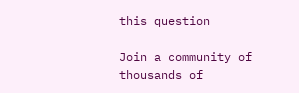this question

Join a community of thousands of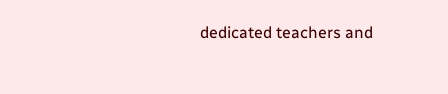dedicated teachers and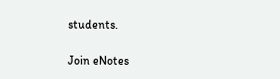students.

Join eNotes